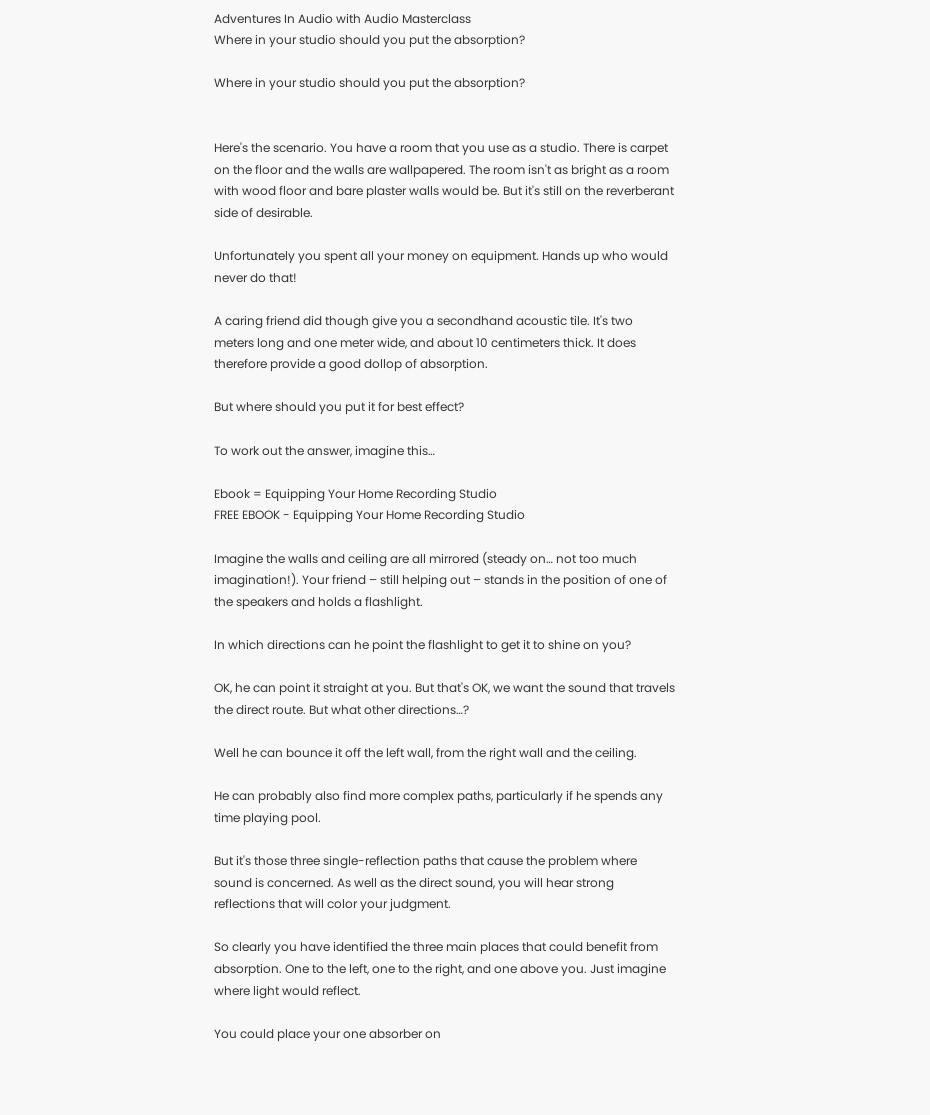Adventures In Audio with Audio Masterclass
Where in your studio should you put the absorption?

Where in your studio should you put the absorption?


Here's the scenario. You have a room that you use as a studio. There is carpet on the floor and the walls are wallpapered. The room isn't as bright as a room with wood floor and bare plaster walls would be. But it's still on the reverberant side of desirable.

Unfortunately you spent all your money on equipment. Hands up who would never do that!

A caring friend did though give you a secondhand acoustic tile. It's two meters long and one meter wide, and about 10 centimeters thick. It does therefore provide a good dollop of absorption.

But where should you put it for best effect?

To work out the answer, imagine this…

Ebook = Equipping Your Home Recording Studio
FREE EBOOK - Equipping Your Home Recording Studio

Imagine the walls and ceiling are all mirrored (steady on… not too much imagination!). Your friend – still helping out – stands in the position of one of the speakers and holds a flashlight.

In which directions can he point the flashlight to get it to shine on you?

OK, he can point it straight at you. But that's OK, we want the sound that travels the direct route. But what other directions…?

Well he can bounce it off the left wall, from the right wall and the ceiling.

He can probably also find more complex paths, particularly if he spends any time playing pool.

But it's those three single-reflection paths that cause the problem where sound is concerned. As well as the direct sound, you will hear strong reflections that will color your judgment.

So clearly you have identified the three main places that could benefit from absorption. One to the left, one to the right, and one above you. Just imagine where light would reflect.

You could place your one absorber on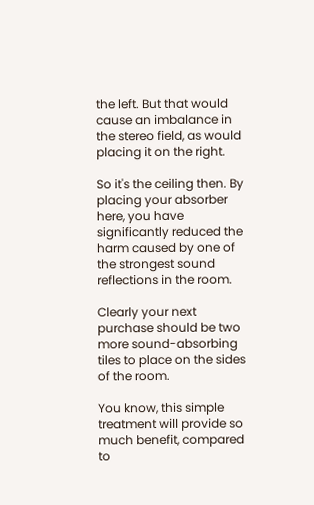the left. But that would cause an imbalance in the stereo field, as would placing it on the right.

So it's the ceiling then. By placing your absorber here, you have significantly reduced the harm caused by one of the strongest sound reflections in the room.

Clearly your next purchase should be two more sound-absorbing tiles to place on the sides of the room.

You know, this simple treatment will provide so much benefit, compared to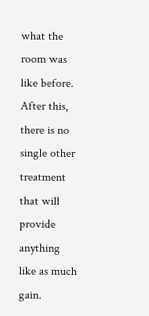what the room was like before. After this, there is no single other treatment that will provide anything like as much gain.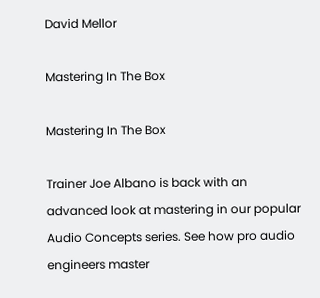David Mellor

Mastering In The Box

Mastering In The Box

Trainer Joe Albano is back with an advanced look at mastering in our popular Audio Concepts series. See how pro audio engineers master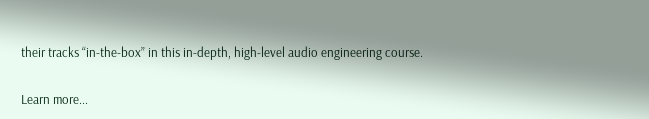their tracks “in-the-box” in this in-depth, high-level audio engineering course.

Learn more...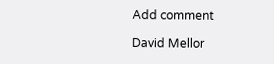Add comment

David Mellor